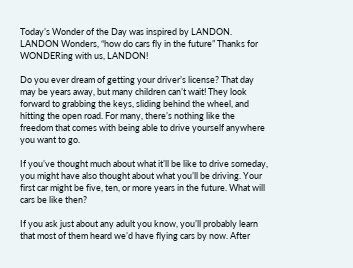Today’s Wonder of the Day was inspired by LANDON. LANDON Wonders, “how do cars fly in the future” Thanks for WONDERing with us, LANDON!

Do you ever dream of getting your driver’s license? That day may be years away, but many children can’t wait! They look forward to grabbing the keys, sliding behind the wheel, and hitting the open road. For many, there’s nothing like the freedom that comes with being able to drive yourself anywhere you want to go.

If you’ve thought much about what it’ll be like to drive someday, you might have also thought about what you’ll be driving. Your first car might be five, ten, or more years in the future. What will cars be like then?

If you ask just about any adult you know, you’ll probably learn that most of them heard we’d have flying cars by now. After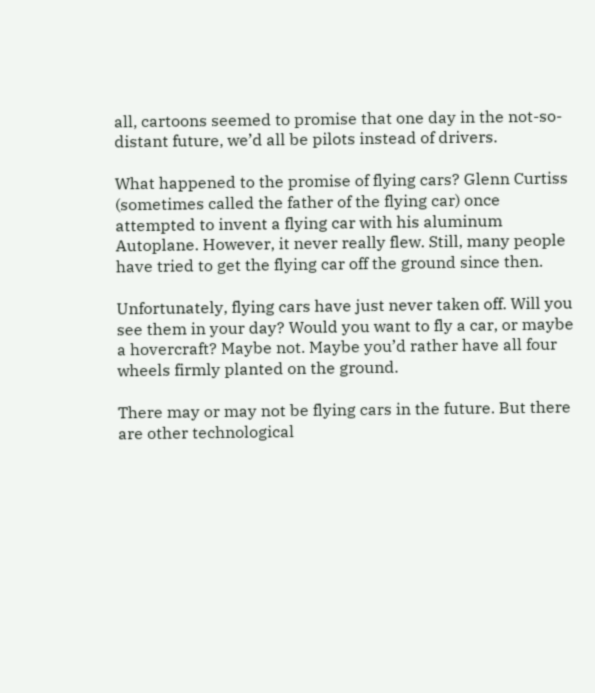all, cartoons seemed to promise that one day in the not-so-distant future, we’d all be pilots instead of drivers.

What happened to the promise of flying cars? Glenn Curtiss (sometimes called the father of the flying car) once attempted to invent a flying car with his aluminum Autoplane. However, it never really flew. Still, many people have tried to get the flying car off the ground since then.

Unfortunately, flying cars have just never taken off. Will you see them in your day? Would you want to fly a car, or maybe a hovercraft? Maybe not. Maybe you’d rather have all four wheels firmly planted on the ground.

There may or may not be flying cars in the future. But there are other technological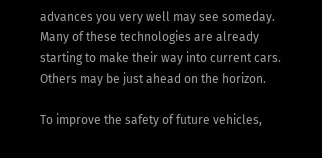advances you very well may see someday. Many of these technologies are already starting to make their way into current cars. Others may be just ahead on the horizon.

To improve the safety of future vehicles,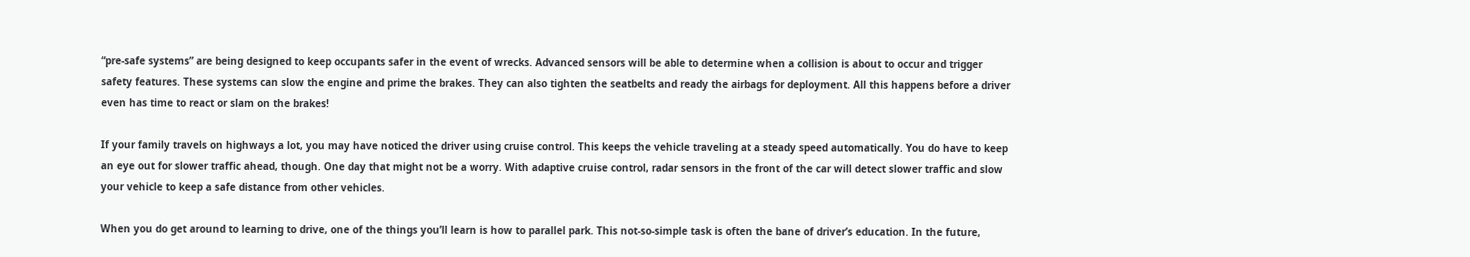“pre-safe systems” are being designed to keep occupants safer in the event of wrecks. Advanced sensors will be able to determine when a collision is about to occur and trigger safety features. These systems can slow the engine and prime the brakes. They can also tighten the seatbelts and ready the airbags for deployment. All this happens before a driver even has time to react or slam on the brakes!

If your family travels on highways a lot, you may have noticed the driver using cruise control. This keeps the vehicle traveling at a steady speed automatically. You do have to keep an eye out for slower traffic ahead, though. One day that might not be a worry. With adaptive cruise control, radar sensors in the front of the car will detect slower traffic and slow your vehicle to keep a safe distance from other vehicles.

When you do get around to learning to drive, one of the things you’ll learn is how to parallel park. This not-so-simple task is often the bane of driver’s education. In the future,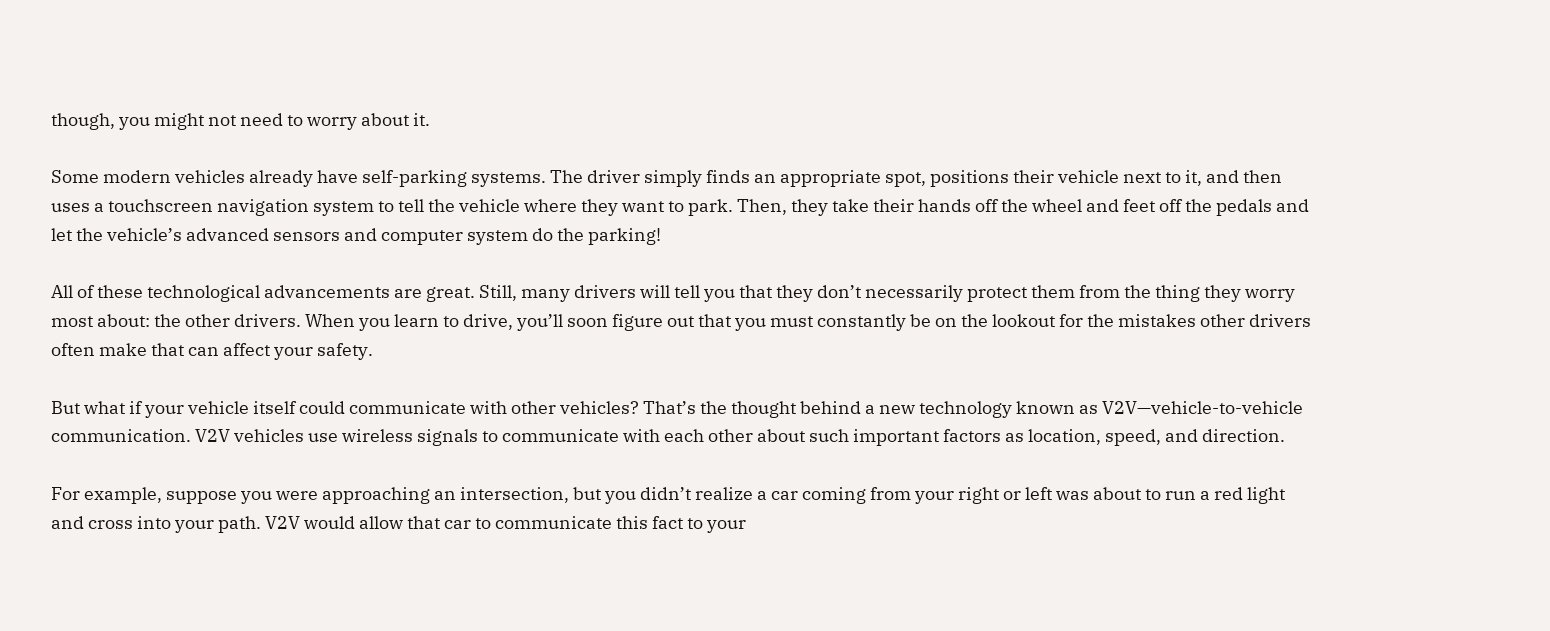though, you might not need to worry about it.

Some modern vehicles already have self-parking systems. The driver simply finds an appropriate spot, positions their vehicle next to it, and then uses a touchscreen navigation system to tell the vehicle where they want to park. Then, they take their hands off the wheel and feet off the pedals and let the vehicle’s advanced sensors and computer system do the parking!

All of these technological advancements are great. Still, many drivers will tell you that they don’t necessarily protect them from the thing they worry most about: the other drivers. When you learn to drive, you’ll soon figure out that you must constantly be on the lookout for the mistakes other drivers often make that can affect your safety.

But what if your vehicle itself could communicate with other vehicles? That’s the thought behind a new technology known as V2V—vehicle-to-vehicle communication. V2V vehicles use wireless signals to communicate with each other about such important factors as location, speed, and direction.

For example, suppose you were approaching an intersection, but you didn’t realize a car coming from your right or left was about to run a red light and cross into your path. V2V would allow that car to communicate this fact to your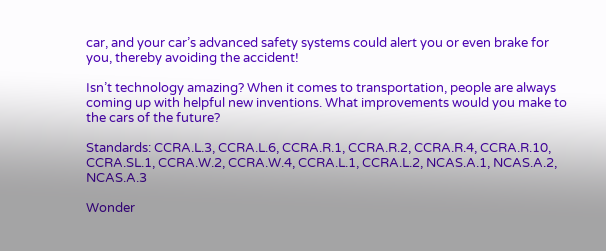car, and your car’s advanced safety systems could alert you or even brake for you, thereby avoiding the accident!

Isn’t technology amazing? When it comes to transportation, people are always coming up with helpful new inventions. What improvements would you make to the cars of the future?

Standards: CCRA.L.3, CCRA.L.6, CCRA.R.1, CCRA.R.2, CCRA.R.4, CCRA.R.10, CCRA.SL.1, CCRA.W.2, CCRA.W.4, CCRA.L.1, CCRA.L.2, NCAS.A.1, NCAS.A.2, NCAS.A.3

Wonder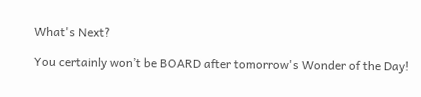What's Next?

You certainly won’t be BOARD after tomorrow's Wonder of the Day!